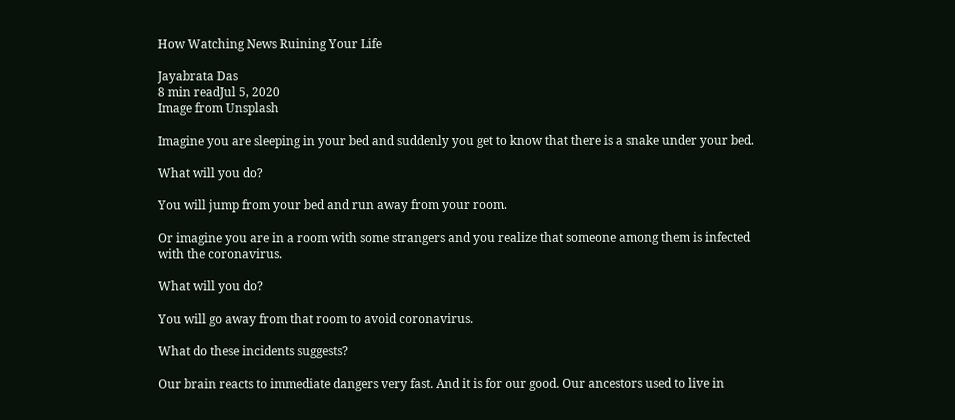How Watching News Ruining Your Life

Jayabrata Das
8 min readJul 5, 2020
Image from Unsplash

Imagine you are sleeping in your bed and suddenly you get to know that there is a snake under your bed.

What will you do?

You will jump from your bed and run away from your room.

Or imagine you are in a room with some strangers and you realize that someone among them is infected with the coronavirus.

What will you do?

You will go away from that room to avoid coronavirus.

What do these incidents suggests?

Our brain reacts to immediate dangers very fast. And it is for our good. Our ancestors used to live in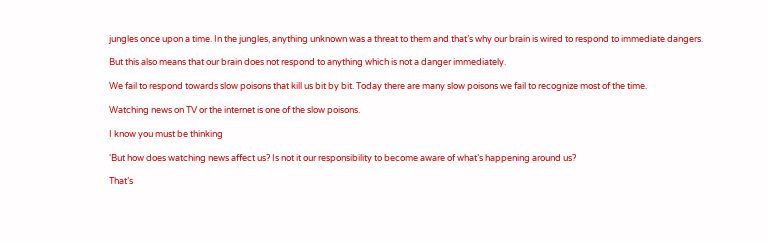jungles once upon a time. In the jungles, anything unknown was a threat to them and that’s why our brain is wired to respond to immediate dangers.

But this also means that our brain does not respond to anything which is not a danger immediately.

We fail to respond towards slow poisons that kill us bit by bit. Today there are many slow poisons we fail to recognize most of the time.

Watching news on TV or the internet is one of the slow poisons.

I know you must be thinking

‘But how does watching news affect us? Is not it our responsibility to become aware of what’s happening around us?

That’s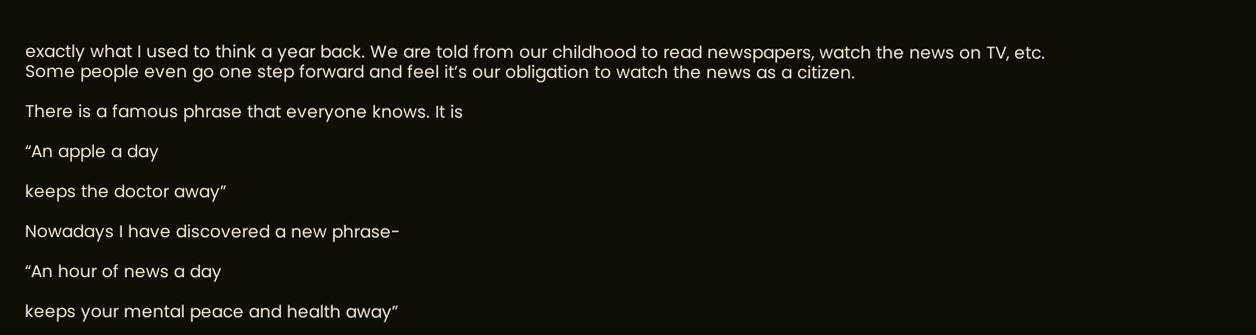exactly what I used to think a year back. We are told from our childhood to read newspapers, watch the news on TV, etc. Some people even go one step forward and feel it’s our obligation to watch the news as a citizen.

There is a famous phrase that everyone knows. It is

“An apple a day

keeps the doctor away”

Nowadays I have discovered a new phrase-

“An hour of news a day

keeps your mental peace and health away”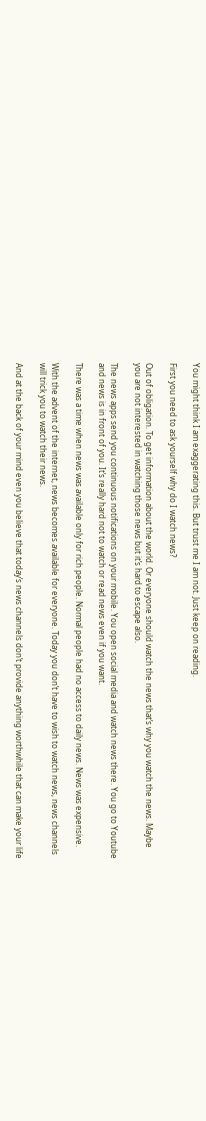You might think I am exaggerating this. But trust me I am not. Just keep on reading.

First you need to ask yourself why do I watch news?

Out of obligation. To get information about the world. Or everyone should watch the news that’s why you watch the news. Maybe you are not interested in watching those news but it’s hard to escape also.

The news apps send you continuous notifications on your mobile. You open social media and watch news there. You go to Youtube and news is in front of you. It’s really hard not to watch or read news even if you want.

There was a time when news was available only for rich people. Normal people had no access to daily news. News was expensive.

With the advent of the internet, news becomes available for everyone. Today you don’t have to wish to watch news, news channels will trick you to watch their news.

And at the back of your mind even you believe that today’s news channels don’t provide anything worthwhile that can make your life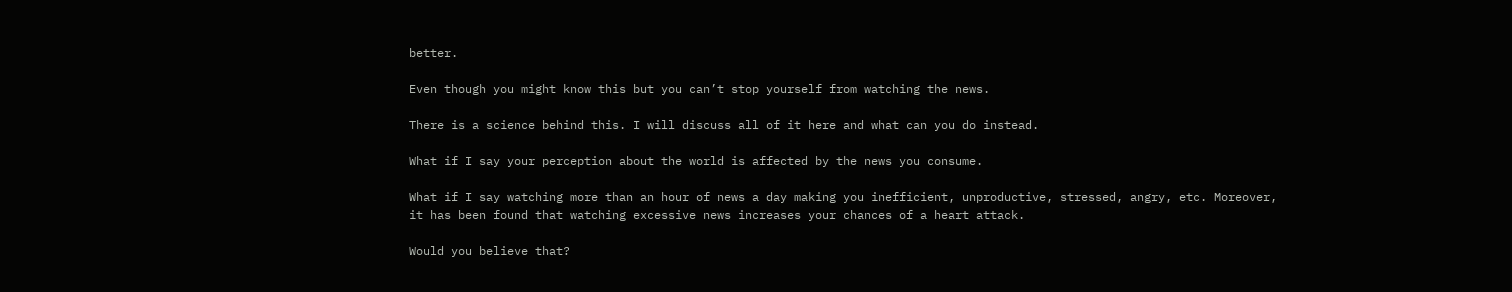better.

Even though you might know this but you can’t stop yourself from watching the news.

There is a science behind this. I will discuss all of it here and what can you do instead.

What if I say your perception about the world is affected by the news you consume.

What if I say watching more than an hour of news a day making you inefficient, unproductive, stressed, angry, etc. Moreover, it has been found that watching excessive news increases your chances of a heart attack.

Would you believe that?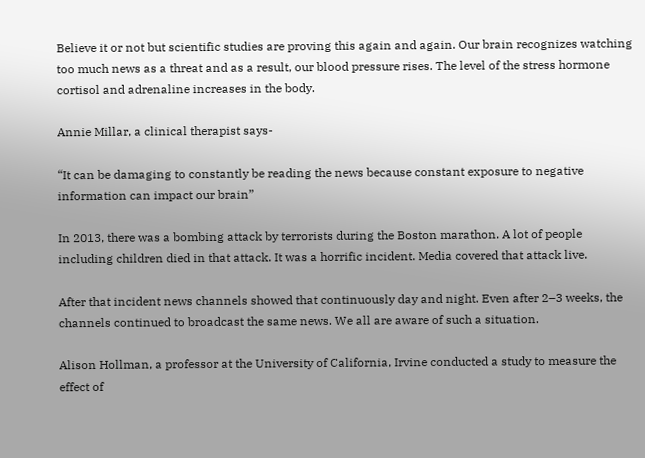Believe it or not but scientific studies are proving this again and again. Our brain recognizes watching too much news as a threat and as a result, our blood pressure rises. The level of the stress hormone cortisol and adrenaline increases in the body.

Annie Millar, a clinical therapist says-

“It can be damaging to constantly be reading the news because constant exposure to negative information can impact our brain”

In 2013, there was a bombing attack by terrorists during the Boston marathon. A lot of people including children died in that attack. It was a horrific incident. Media covered that attack live.

After that incident news channels showed that continuously day and night. Even after 2–3 weeks, the channels continued to broadcast the same news. We all are aware of such a situation.

Alison Hollman, a professor at the University of California, Irvine conducted a study to measure the effect of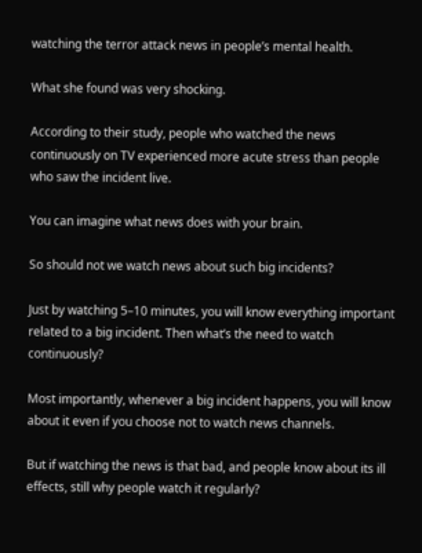watching the terror attack news in people’s mental health.

What she found was very shocking.

According to their study, people who watched the news continuously on TV experienced more acute stress than people who saw the incident live.

You can imagine what news does with your brain.

So should not we watch news about such big incidents?

Just by watching 5–10 minutes, you will know everything important related to a big incident. Then what’s the need to watch continuously?

Most importantly, whenever a big incident happens, you will know about it even if you choose not to watch news channels.

But if watching the news is that bad, and people know about its ill effects, still why people watch it regularly?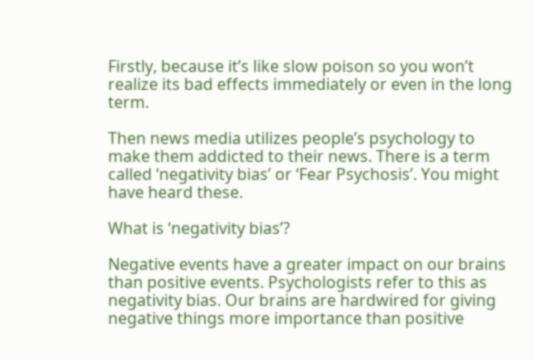Firstly, because it’s like slow poison so you won’t realize its bad effects immediately or even in the long term.

Then news media utilizes people’s psychology to make them addicted to their news. There is a term called ‘negativity bias’ or ‘Fear Psychosis’. You might have heard these.

What is ‘negativity bias’?

Negative events have a greater impact on our brains than positive events. Psychologists refer to this as negativity bias. Our brains are hardwired for giving negative things more importance than positive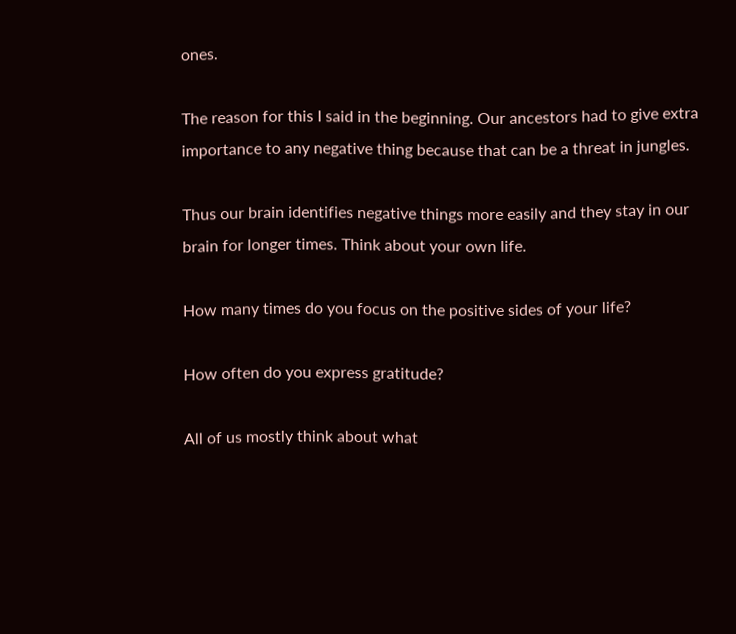ones.

The reason for this I said in the beginning. Our ancestors had to give extra importance to any negative thing because that can be a threat in jungles.

Thus our brain identifies negative things more easily and they stay in our brain for longer times. Think about your own life.

How many times do you focus on the positive sides of your life?

How often do you express gratitude?

All of us mostly think about what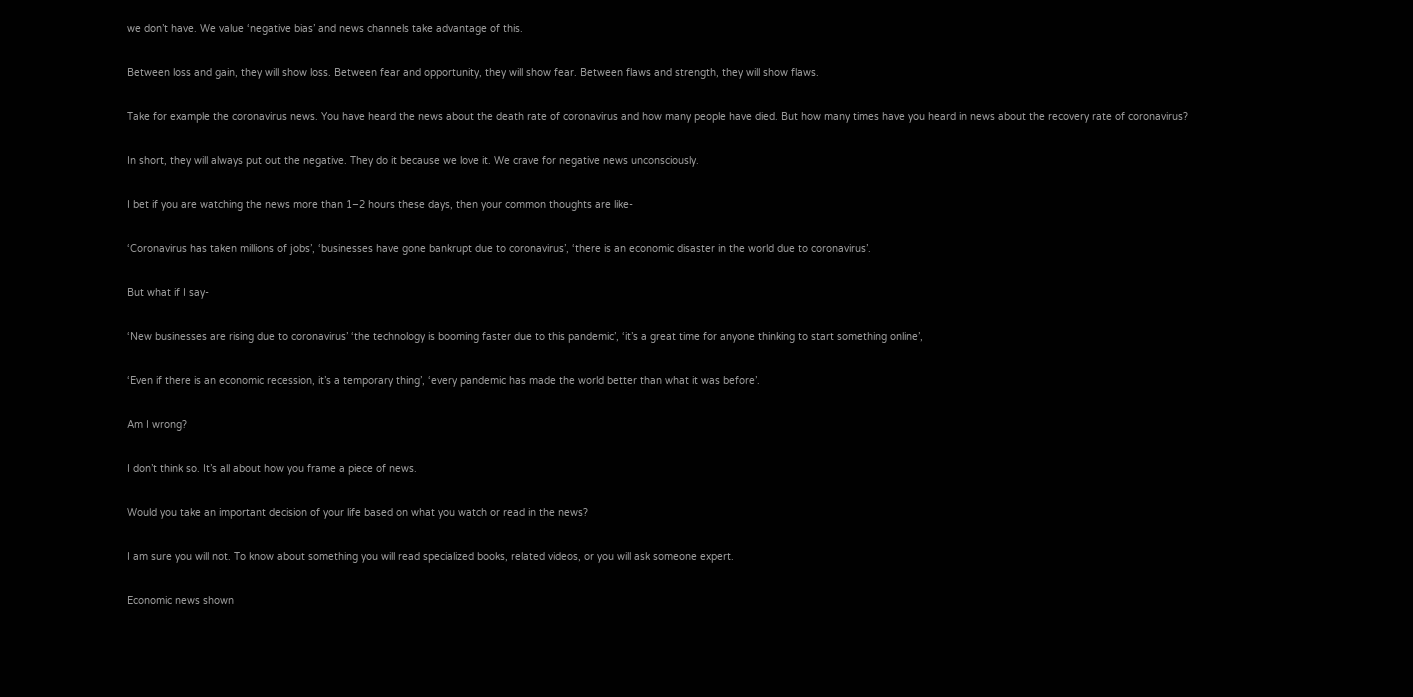we don’t have. We value ‘negative bias’ and news channels take advantage of this.

Between loss and gain, they will show loss. Between fear and opportunity, they will show fear. Between flaws and strength, they will show flaws.

Take for example the coronavirus news. You have heard the news about the death rate of coronavirus and how many people have died. But how many times have you heard in news about the recovery rate of coronavirus?

In short, they will always put out the negative. They do it because we love it. We crave for negative news unconsciously.

I bet if you are watching the news more than 1–2 hours these days, then your common thoughts are like-

‘Coronavirus has taken millions of jobs’, ‘businesses have gone bankrupt due to coronavirus’, ‘there is an economic disaster in the world due to coronavirus’.

But what if I say-

‘New businesses are rising due to coronavirus’ ‘the technology is booming faster due to this pandemic’, ‘it’s a great time for anyone thinking to start something online’,

‘Even if there is an economic recession, it’s a temporary thing’, ‘every pandemic has made the world better than what it was before’.

Am I wrong?

I don’t think so. It’s all about how you frame a piece of news.

Would you take an important decision of your life based on what you watch or read in the news?

I am sure you will not. To know about something you will read specialized books, related videos, or you will ask someone expert.

Economic news shown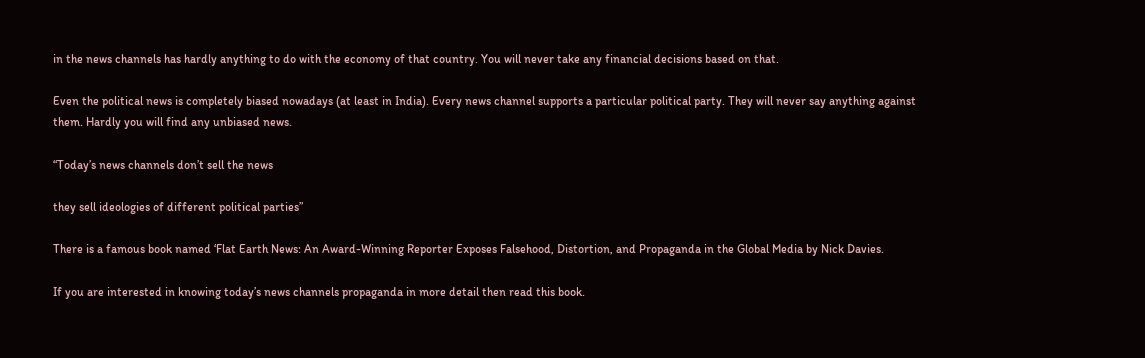in the news channels has hardly anything to do with the economy of that country. You will never take any financial decisions based on that.

Even the political news is completely biased nowadays (at least in India). Every news channel supports a particular political party. They will never say anything against them. Hardly you will find any unbiased news.

“Today’s news channels don’t sell the news

they sell ideologies of different political parties”

There is a famous book named ‘Flat Earth News: An Award-Winning Reporter Exposes Falsehood, Distortion, and Propaganda in the Global Media by Nick Davies.

If you are interested in knowing today’s news channels propaganda in more detail then read this book.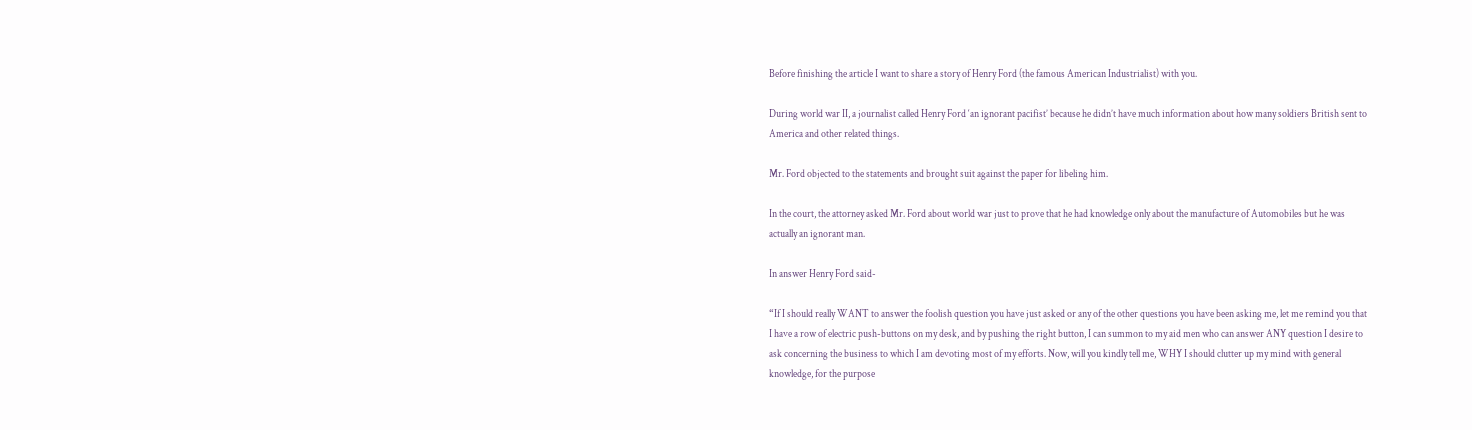Before finishing the article I want to share a story of Henry Ford (the famous American Industrialist) with you.

During world war II, a journalist called Henry Ford ‘an ignorant pacifist’ because he didn’t have much information about how many soldiers British sent to America and other related things.

Mr. Ford objected to the statements and brought suit against the paper for libeling him.

In the court, the attorney asked Mr. Ford about world war just to prove that he had knowledge only about the manufacture of Automobiles but he was actually an ignorant man.

In answer Henry Ford said-

“If I should really WANT to answer the foolish question you have just asked or any of the other questions you have been asking me, let me remind you that I have a row of electric push-buttons on my desk, and by pushing the right button, I can summon to my aid men who can answer ANY question I desire to ask concerning the business to which I am devoting most of my efforts. Now, will you kindly tell me, WHY I should clutter up my mind with general knowledge, for the purpose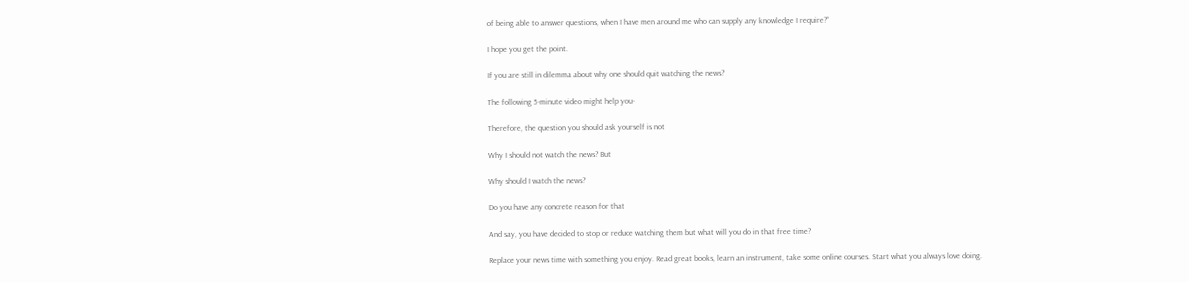of being able to answer questions, when I have men around me who can supply any knowledge I require?”

I hope you get the point.

If you are still in dilemma about why one should quit watching the news?

The following 5-minute video might help you-

Therefore, the question you should ask yourself is not

Why I should not watch the news? But

Why should I watch the news?

Do you have any concrete reason for that

And say, you have decided to stop or reduce watching them but what will you do in that free time?

Replace your news time with something you enjoy. Read great books, learn an instrument, take some online courses. Start what you always love doing.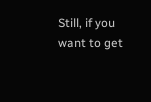Still, if you want to get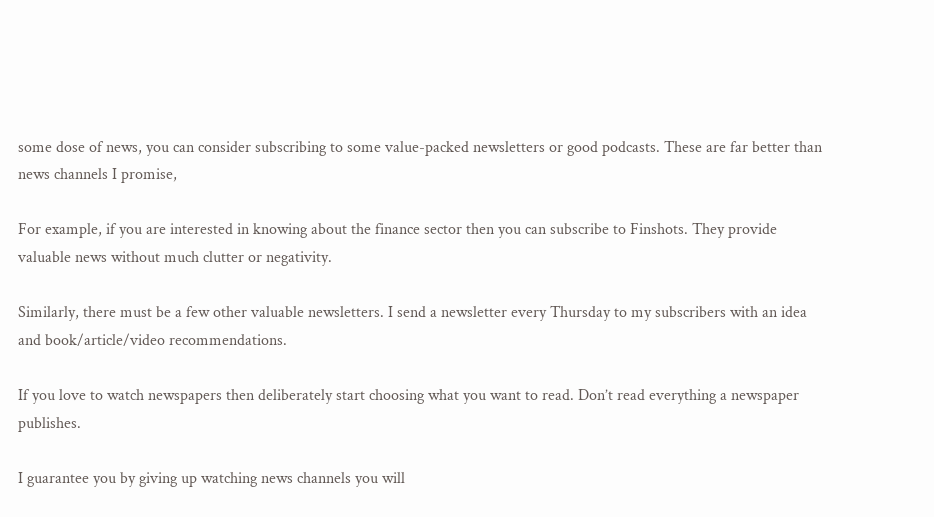some dose of news, you can consider subscribing to some value-packed newsletters or good podcasts. These are far better than news channels I promise,

For example, if you are interested in knowing about the finance sector then you can subscribe to Finshots. They provide valuable news without much clutter or negativity.

Similarly, there must be a few other valuable newsletters. I send a newsletter every Thursday to my subscribers with an idea and book/article/video recommendations.

If you love to watch newspapers then deliberately start choosing what you want to read. Don’t read everything a newspaper publishes.

I guarantee you by giving up watching news channels you will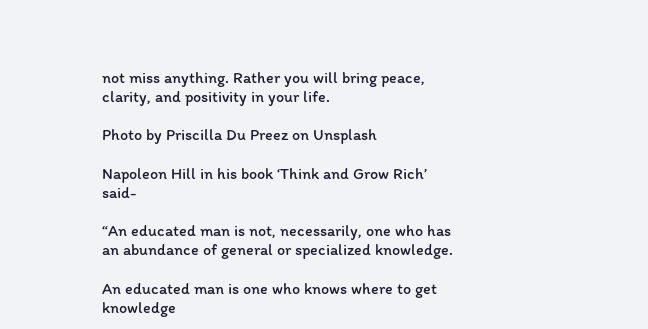not miss anything. Rather you will bring peace, clarity, and positivity in your life.

Photo by Priscilla Du Preez on Unsplash

Napoleon Hill in his book ‘Think and Grow Rich’ said-

“An educated man is not, necessarily, one who has an abundance of general or specialized knowledge.

An educated man is one who knows where to get knowledge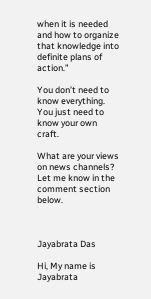when it is needed and how to organize that knowledge into definite plans of action.”

You don’t need to know everything. You just need to know your own craft.

What are your views on news channels? Let me know in the comment section below.



Jayabrata Das

Hi, My name is Jayabrata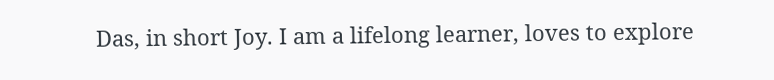Das, in short Joy. I am a lifelong learner, loves to explore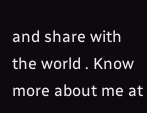and share with the world . Know more about me at